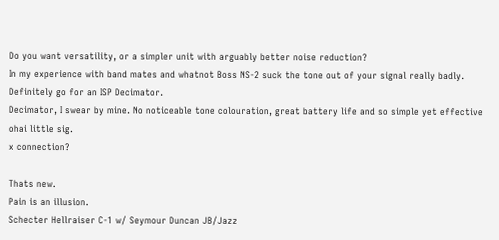Do you want versatility, or a simpler unit with arguably better noise reduction?
In my experience with band mates and whatnot Boss NS-2 suck the tone out of your signal really badly. Definitely go for an ISP Decimator.
Decimator, I swear by mine. No noticeable tone colouration, great battery life and so simple yet effective
ohai little sig.
x connection?

Thats new.
Pain is an illusion.
Schecter Hellraiser C-1 w/ Seymour Duncan JB/Jazz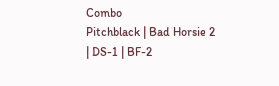Combo
Pitchblack | Bad Horsie 2 | DS-1 | BF-2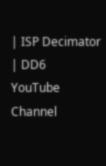| ISP Decimator | DD6
YouTube Channel